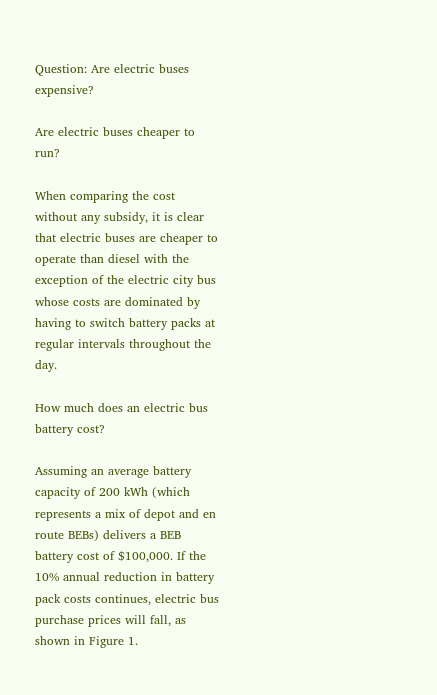Question: Are electric buses expensive?

Are electric buses cheaper to run?

When comparing the cost without any subsidy, it is clear that electric buses are cheaper to operate than diesel with the exception of the electric city bus whose costs are dominated by having to switch battery packs at regular intervals throughout the day.

How much does an electric bus battery cost?

Assuming an average battery capacity of 200 kWh (which represents a mix of depot and en route BEBs) delivers a BEB battery cost of $100,000. If the 10% annual reduction in battery pack costs continues, electric bus purchase prices will fall, as shown in Figure 1.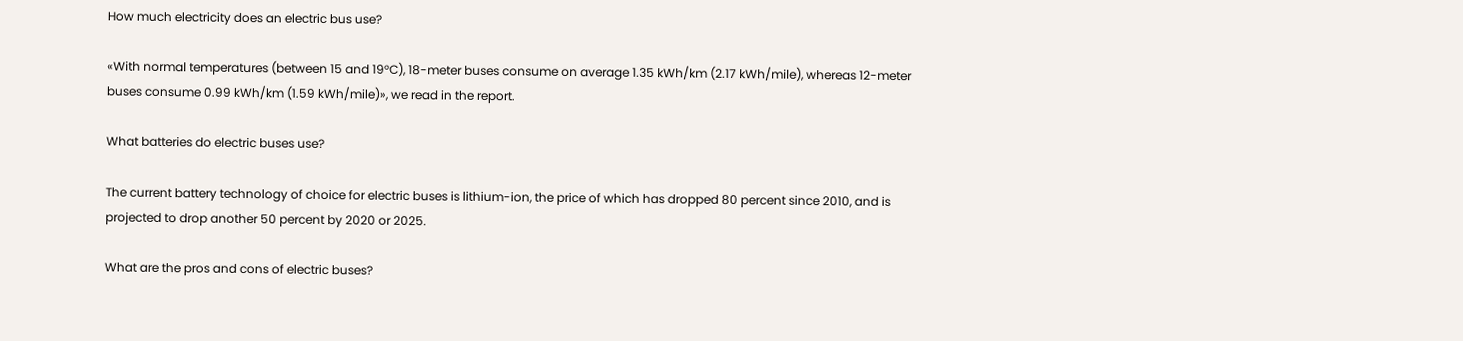How much electricity does an electric bus use?

«With normal temperatures (between 15 and 19°C), 18-meter buses consume on average 1.35 kWh/km (2.17 kWh/mile), whereas 12-meter buses consume 0.99 kWh/km (1.59 kWh/mile)», we read in the report.

What batteries do electric buses use?

The current battery technology of choice for electric buses is lithium-ion, the price of which has dropped 80 percent since 2010, and is projected to drop another 50 percent by 2020 or 2025.

What are the pros and cons of electric buses?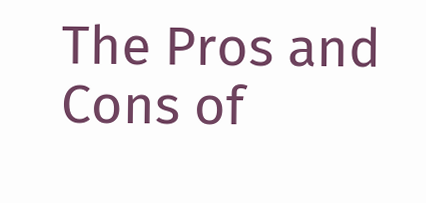The Pros and Cons of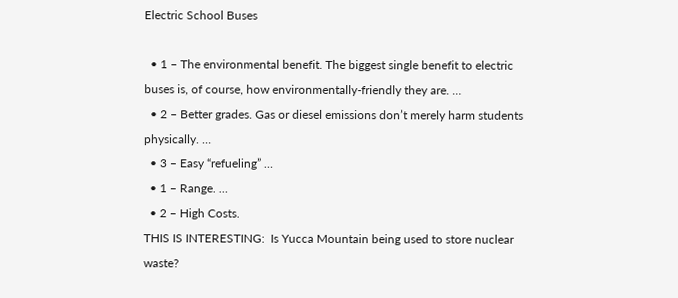Electric School Buses

  • 1 – The environmental benefit. The biggest single benefit to electric buses is, of course, how environmentally-friendly they are. …
  • 2 – Better grades. Gas or diesel emissions don’t merely harm students physically. …
  • 3 – Easy “refueling” …
  • 1 – Range. …
  • 2 – High Costs.
THIS IS INTERESTING:  Is Yucca Mountain being used to store nuclear waste?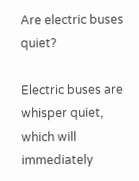Are electric buses quiet?

Electric buses are whisper quiet, which will immediately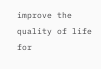improve the quality of life for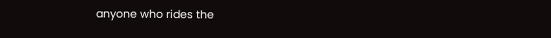anyone who rides the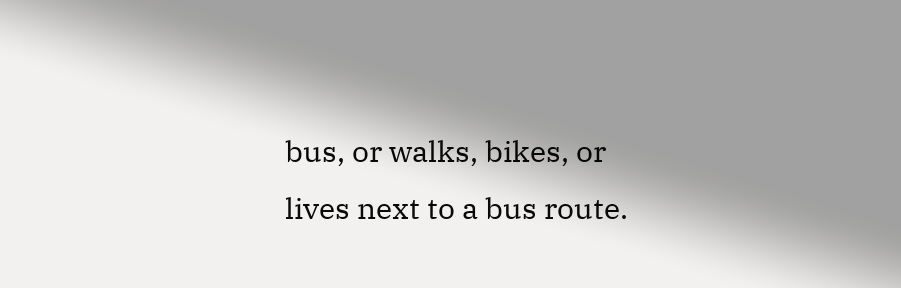bus, or walks, bikes, or lives next to a bus route.